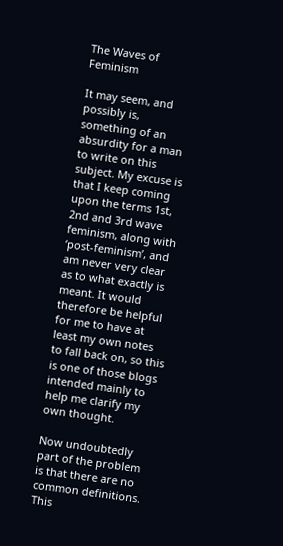The Waves of Feminism

It may seem, and possibly is, something of an absurdity for a man to write on this subject. My excuse is that I keep coming upon the terms 1st, 2nd and 3rd wave feminism, along with ‘post-feminism’, and am never very clear as to what exactly is meant. It would therefore be helpful for me to have at least my own notes to fall back on, so this is one of those blogs intended mainly to help me clarify my own thought.

Now undoubtedly part of the problem is that there are no common definitions. This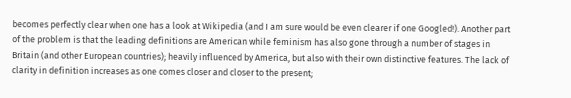becomes perfectly clear when one has a look at Wikipedia (and I am sure would be even clearer if one Googled!). Another part of the problem is that the leading definitions are American while feminism has also gone through a number of stages in Britain (and other European countries); heavily influenced by America, but also with their own distinctive features. The lack of clarity in definition increases as one comes closer and closer to the present;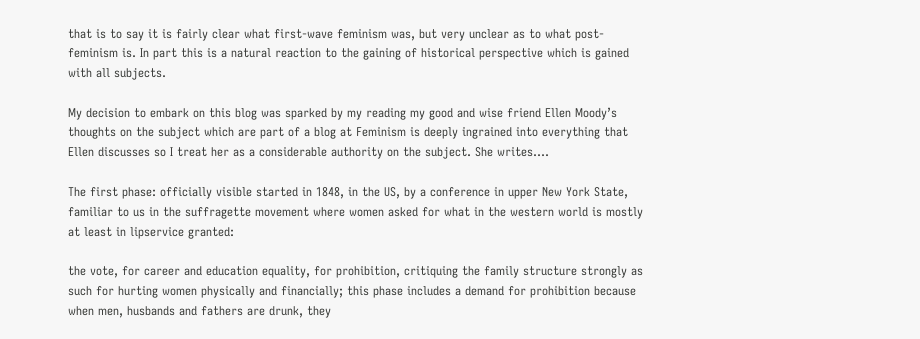that is to say it is fairly clear what first-wave feminism was, but very unclear as to what post-feminism is. In part this is a natural reaction to the gaining of historical perspective which is gained with all subjects.

My decision to embark on this blog was sparked by my reading my good and wise friend Ellen Moody’s thoughts on the subject which are part of a blog at Feminism is deeply ingrained into everything that Ellen discusses so I treat her as a considerable authority on the subject. She writes….

The first phase: officially visible started in 1848, in the US, by a conference in upper New York State, familiar to us in the suffragette movement where women asked for what in the western world is mostly at least in lipservice granted:

the vote, for career and education equality, for prohibition, critiquing the family structure strongly as such for hurting women physically and financially; this phase includes a demand for prohibition because when men, husbands and fathers are drunk, they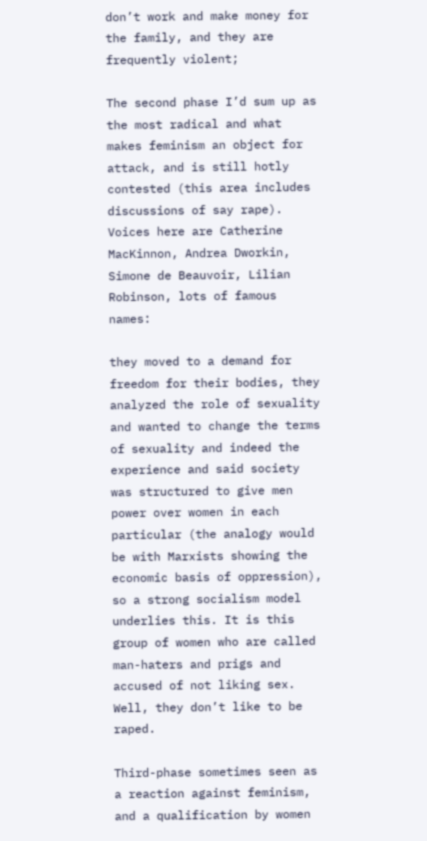don’t work and make money for the family, and they are frequently violent;

The second phase I’d sum up as the most radical and what makes feminism an object for attack, and is still hotly contested (this area includes discussions of say rape). Voices here are Catherine MacKinnon, Andrea Dworkin, Simone de Beauvoir, Lilian Robinson, lots of famous names:

they moved to a demand for freedom for their bodies, they analyzed the role of sexuality and wanted to change the terms of sexuality and indeed the experience and said society was structured to give men power over women in each particular (the analogy would be with Marxists showing the economic basis of oppression), so a strong socialism model underlies this. It is this group of women who are called man-haters and prigs and accused of not liking sex. Well, they don’t like to be raped.

Third-phase sometimes seen as a reaction against feminism, and a qualification by women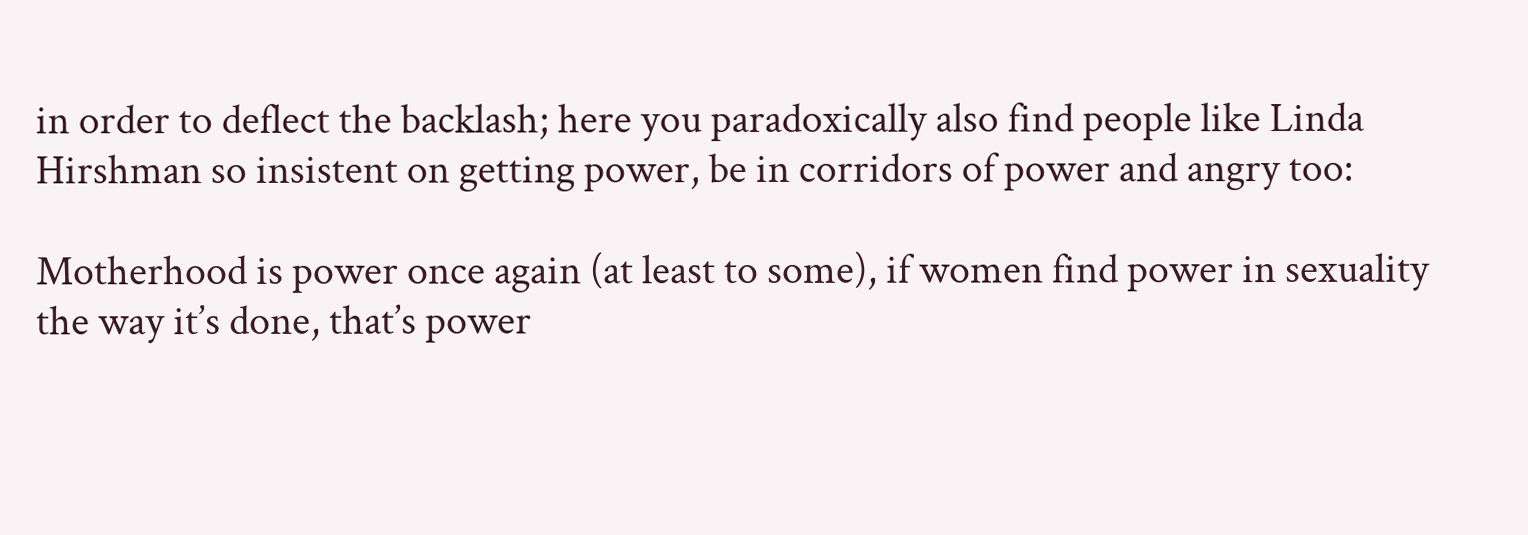in order to deflect the backlash; here you paradoxically also find people like Linda Hirshman so insistent on getting power, be in corridors of power and angry too:

Motherhood is power once again (at least to some), if women find power in sexuality the way it’s done, that’s power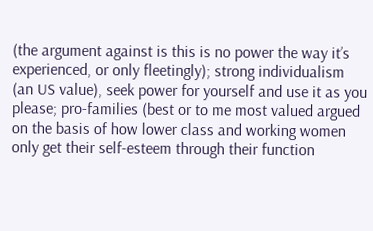(the argument against is this is no power the way it’s experienced, or only fleetingly); strong individualism (an US value), seek power for yourself and use it as you please; pro-families (best or to me most valued argued on the basis of how lower class and working women only get their self-esteem through their function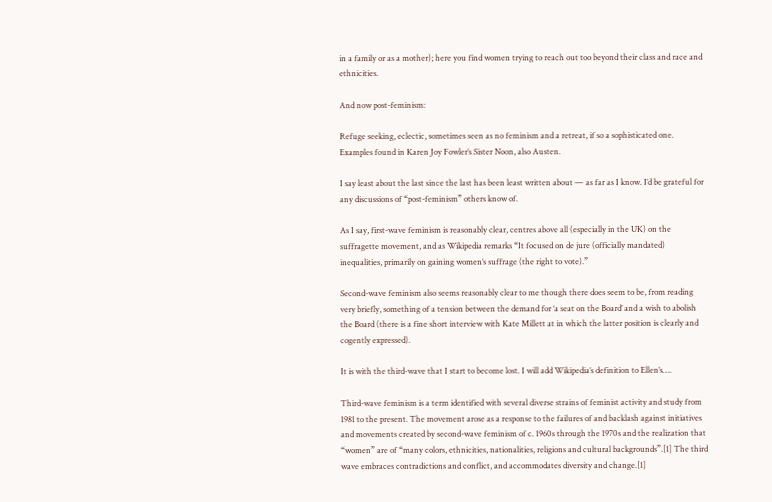in a family or as a mother); here you find women trying to reach out too beyond their class and race and ethnicities.

And now post-feminism:

Refuge seeking, eclectic, sometimes seen as no feminism and a retreat, if so a sophisticated one. Examples found in Karen Joy Fowler’s Sister Noon, also Austen.

I say least about the last since the last has been least written about — as far as I know. I’d be grateful for any discussions of “post-feminism” others know of.

As I say, first-wave feminism is reasonably clear, centres above all (especially in the UK) on the suffragette movement, and as Wikipedia remarks “It focused on de jure (officially mandated) inequalities, primarily on gaining women’s suffrage (the right to vote).”

Second-wave feminism also seems reasonably clear to me though there does seem to be, from reading very briefly, something of a tension between the demand for ‘a seat on the Board’ and a wish to abolish the Board (there is a fine short interview with Kate Millett at in which the latter position is clearly and cogently expressed).

It is with the third-wave that I start to become lost. I will add Wikipedia’s definition to Ellen’s….

Third-wave feminism is a term identified with several diverse strains of feminist activity and study from 1981 to the present. The movement arose as a response to the failures of and backlash against initiatives and movements created by second-wave feminism of c. 1960s through the 1970s and the realization that “women” are of “many colors, ethnicities, nationalities, religions and cultural backgrounds”.[1] The third wave embraces contradictions and conflict, and accommodates diversity and change.[1]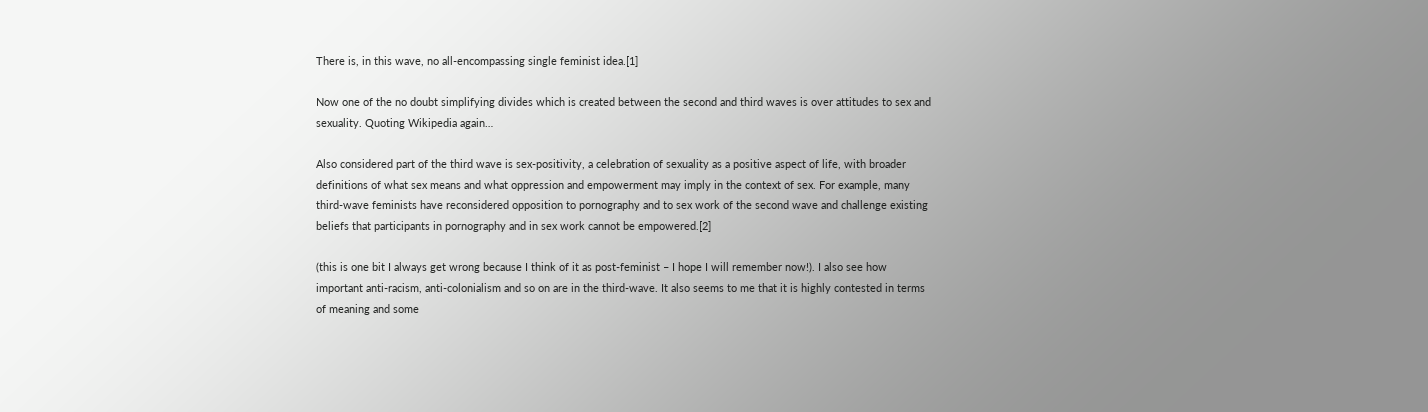There is, in this wave, no all-encompassing single feminist idea.[1]

Now one of the no doubt simplifying divides which is created between the second and third waves is over attitudes to sex and sexuality. Quoting Wikipedia again…

Also considered part of the third wave is sex-positivity, a celebration of sexuality as a positive aspect of life, with broader definitions of what sex means and what oppression and empowerment may imply in the context of sex. For example, many third-wave feminists have reconsidered opposition to pornography and to sex work of the second wave and challenge existing beliefs that participants in pornography and in sex work cannot be empowered.[2]

(this is one bit I always get wrong because I think of it as post-feminist – I hope I will remember now!). I also see how important anti-racism, anti-colonialism and so on are in the third-wave. It also seems to me that it is highly contested in terms of meaning and some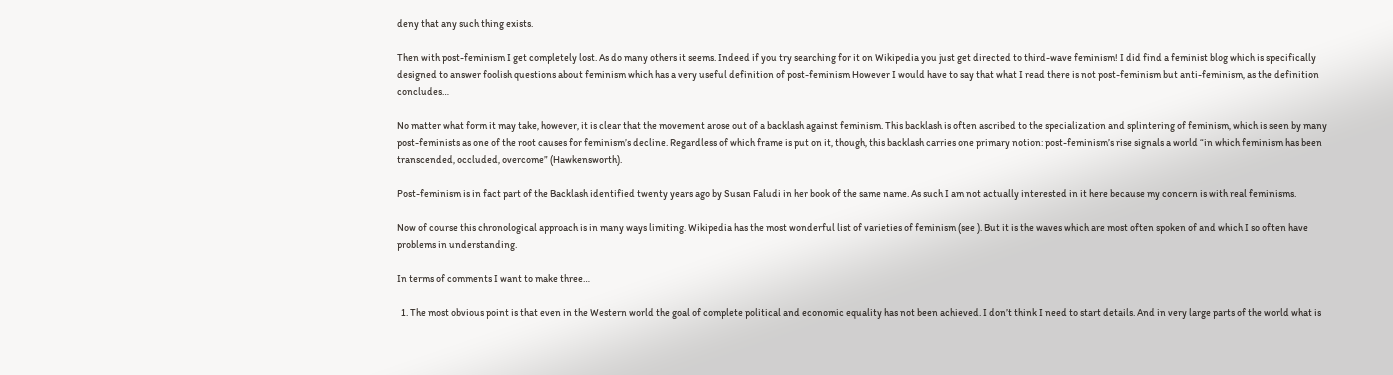deny that any such thing exists.

Then with post-feminism I get completely lost. As do many others it seems. Indeed if you try searching for it on Wikipedia you just get directed to third-wave feminism! I did find a feminist blog which is specifically designed to answer foolish questions about feminism which has a very useful definition of post-feminism However I would have to say that what I read there is not post-feminism but anti-feminism, as the definition concludes…

No matter what form it may take, however, it is clear that the movement arose out of a backlash against feminism. This backlash is often ascribed to the specialization and splintering of feminism, which is seen by many post-feminists as one of the root causes for feminism’s decline. Regardless of which frame is put on it, though, this backlash carries one primary notion: post-feminism’s rise signals a world “in which feminism has been transcended, occluded, overcome” (Hawkensworth).

Post-feminism is in fact part of the Backlash identified twenty years ago by Susan Faludi in her book of the same name. As such I am not actually interested in it here because my concern is with real feminisms.

Now of course this chronological approach is in many ways limiting. Wikipedia has the most wonderful list of varieties of feminism (see ). But it is the waves which are most often spoken of and which I so often have problems in understanding.

In terms of comments I want to make three…

  1. The most obvious point is that even in the Western world the goal of complete political and economic equality has not been achieved. I don’t think I need to start details. And in very large parts of the world what is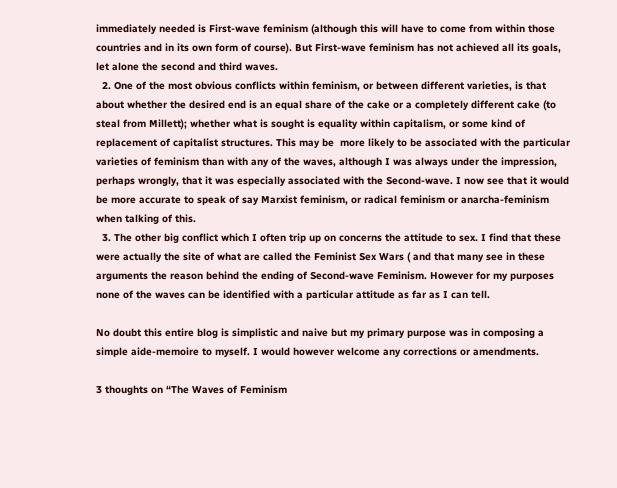immediately needed is First-wave feminism (although this will have to come from within those countries and in its own form of course). But First-wave feminism has not achieved all its goals, let alone the second and third waves.
  2. One of the most obvious conflicts within feminism, or between different varieties, is that about whether the desired end is an equal share of the cake or a completely different cake (to steal from Millett); whether what is sought is equality within capitalism, or some kind of replacement of capitalist structures. This may be  more likely to be associated with the particular varieties of feminism than with any of the waves, although I was always under the impression, perhaps wrongly, that it was especially associated with the Second-wave. I now see that it would be more accurate to speak of say Marxist feminism, or radical feminism or anarcha-feminism when talking of this.
  3. The other big conflict which I often trip up on concerns the attitude to sex. I find that these were actually the site of what are called the Feminist Sex Wars ( and that many see in these arguments the reason behind the ending of Second-wave Feminism. However for my purposes none of the waves can be identified with a particular attitude as far as I can tell.

No doubt this entire blog is simplistic and naive but my primary purpose was in composing a simple aide-memoire to myself. I would however welcome any corrections or amendments.

3 thoughts on “The Waves of Feminism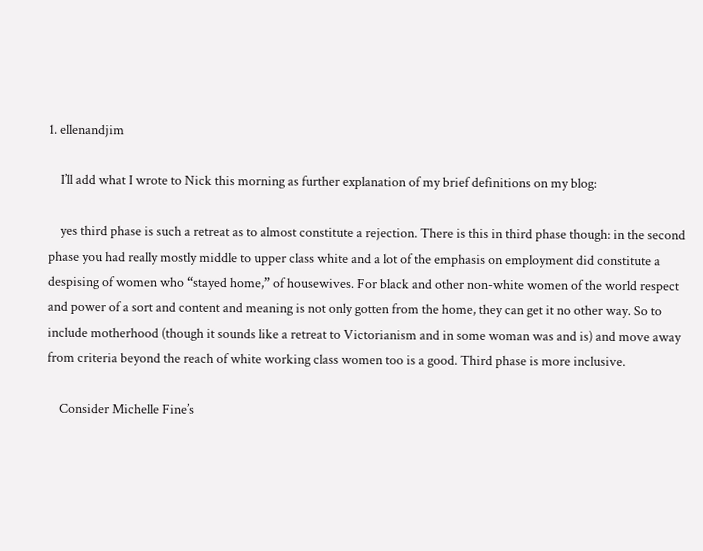1. ellenandjim

    I’ll add what I wrote to Nick this morning as further explanation of my brief definitions on my blog:

    yes third phase is such a retreat as to almost constitute a rejection. There is this in third phase though: in the second phase you had really mostly middle to upper class white and a lot of the emphasis on employment did constitute a despising of women who “stayed home,” of housewives. For black and other non-white women of the world respect and power of a sort and content and meaning is not only gotten from the home, they can get it no other way. So to include motherhood (though it sounds like a retreat to Victorianism and in some woman was and is) and move away from criteria beyond the reach of white working class women too is a good. Third phase is more inclusive.

    Consider Michelle Fine’s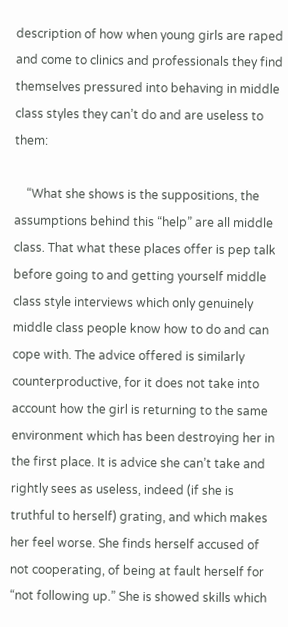description of how when young girls are raped and come to clinics and professionals they find themselves pressured into behaving in middle class styles they can’t do and are useless to them:

    “What she shows is the suppositions, the assumptions behind this “help” are all middle class. That what these places offer is pep talk before going to and getting yourself middle class style interviews which only genuinely middle class people know how to do and can cope with. The advice offered is similarly counterproductive, for it does not take into account how the girl is returning to the same environment which has been destroying her in the first place. It is advice she can’t take and rightly sees as useless, indeed (if she is truthful to herself) grating, and which makes her feel worse. She finds herself accused of not cooperating, of being at fault herself for “not following up.” She is showed skills which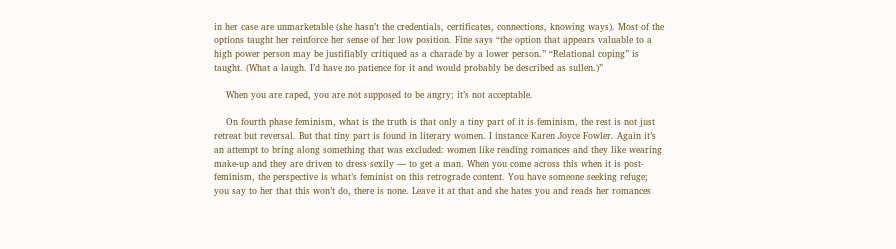in her case are unmarketable (she hasn’t the credentials, certificates, connections, knowing ways). Most of the options taught her reinforce her sense of her low position. Fine says “the option that appears valuable to a high power person may be justifiably critiqued as a charade by a lower person.” “Relational coping” is taught. (What a laugh. I’d have no patience for it and would probably be described as sullen.)”

    When you are raped, you are not supposed to be angry; it’s not acceptable.

    On fourth phase feminism, what is the truth is that only a tiny part of it is feminism, the rest is not just retreat but reversal. But that tiny part is found in literary women. I instance Karen Joyce Fowler. Again it’s an attempt to bring along something that was excluded: women like reading romances and they like wearing make-up and they are driven to dress sexily — to get a man. When you come across this when it is post-feminism, the perspective is what’s feminist on this retrograde content. You have someone seeking refuge; you say to her that this won’t do, there is none. Leave it at that and she hates you and reads her romances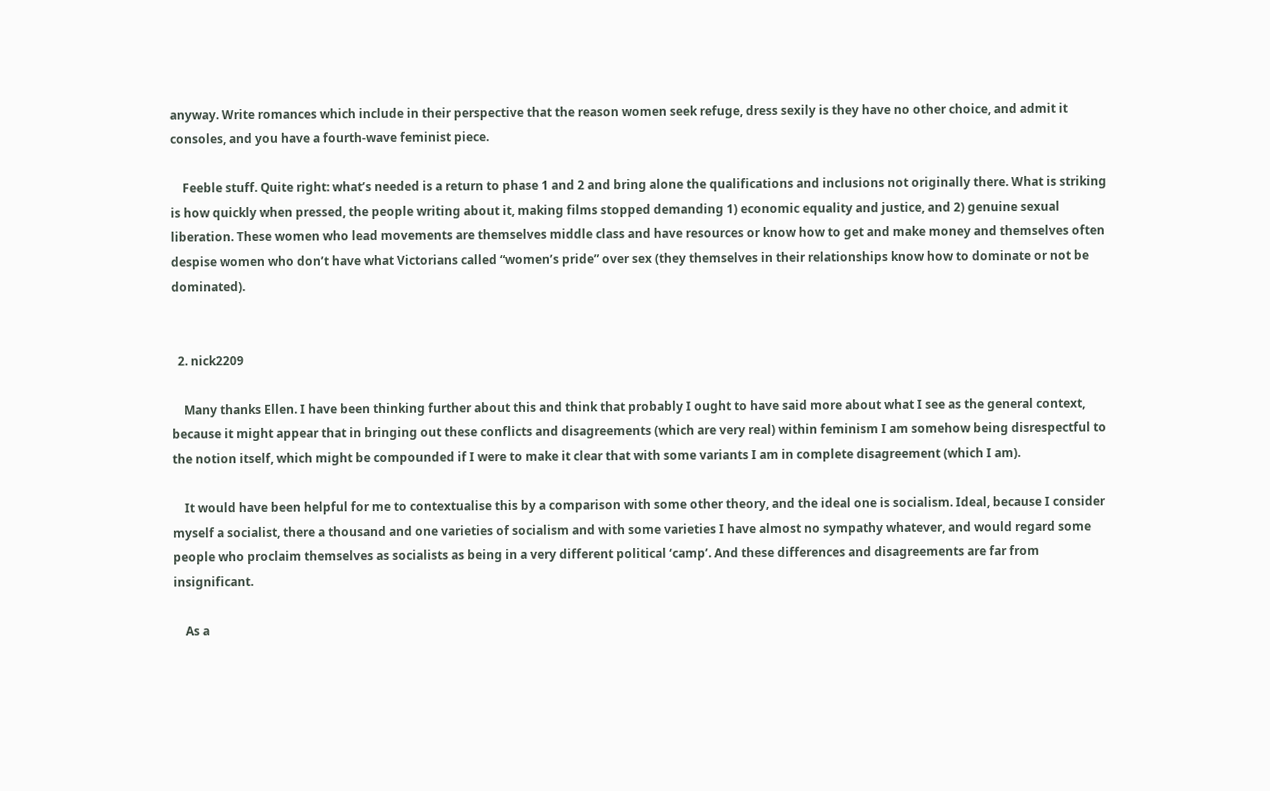anyway. Write romances which include in their perspective that the reason women seek refuge, dress sexily is they have no other choice, and admit it consoles, and you have a fourth-wave feminist piece.

    Feeble stuff. Quite right: what’s needed is a return to phase 1 and 2 and bring alone the qualifications and inclusions not originally there. What is striking is how quickly when pressed, the people writing about it, making films stopped demanding 1) economic equality and justice, and 2) genuine sexual liberation. These women who lead movements are themselves middle class and have resources or know how to get and make money and themselves often despise women who don’t have what Victorians called “women’s pride” over sex (they themselves in their relationships know how to dominate or not be dominated).


  2. nick2209

    Many thanks Ellen. I have been thinking further about this and think that probably I ought to have said more about what I see as the general context, because it might appear that in bringing out these conflicts and disagreements (which are very real) within feminism I am somehow being disrespectful to the notion itself, which might be compounded if I were to make it clear that with some variants I am in complete disagreement (which I am).

    It would have been helpful for me to contextualise this by a comparison with some other theory, and the ideal one is socialism. Ideal, because I consider myself a socialist, there a thousand and one varieties of socialism and with some varieties I have almost no sympathy whatever, and would regard some people who proclaim themselves as socialists as being in a very different political ‘camp’. And these differences and disagreements are far from insignificant.

    As a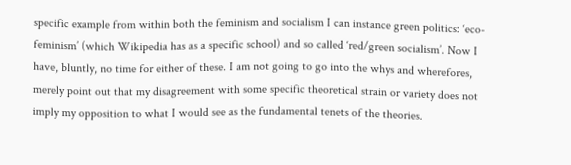specific example from within both the feminism and socialism I can instance green politics: ‘eco-feminism’ (which Wikipedia has as a specific school) and so called ‘red/green socialism’. Now I have, bluntly, no time for either of these. I am not going to go into the whys and wherefores, merely point out that my disagreement with some specific theoretical strain or variety does not imply my opposition to what I would see as the fundamental tenets of the theories.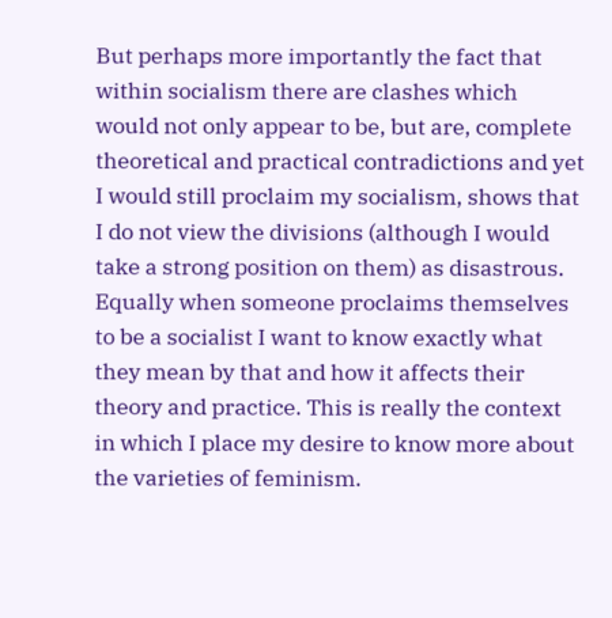But perhaps more importantly the fact that within socialism there are clashes which would not only appear to be, but are, complete theoretical and practical contradictions and yet I would still proclaim my socialism, shows that I do not view the divisions (although I would take a strong position on them) as disastrous. Equally when someone proclaims themselves to be a socialist I want to know exactly what they mean by that and how it affects their theory and practice. This is really the context in which I place my desire to know more about the varieties of feminism.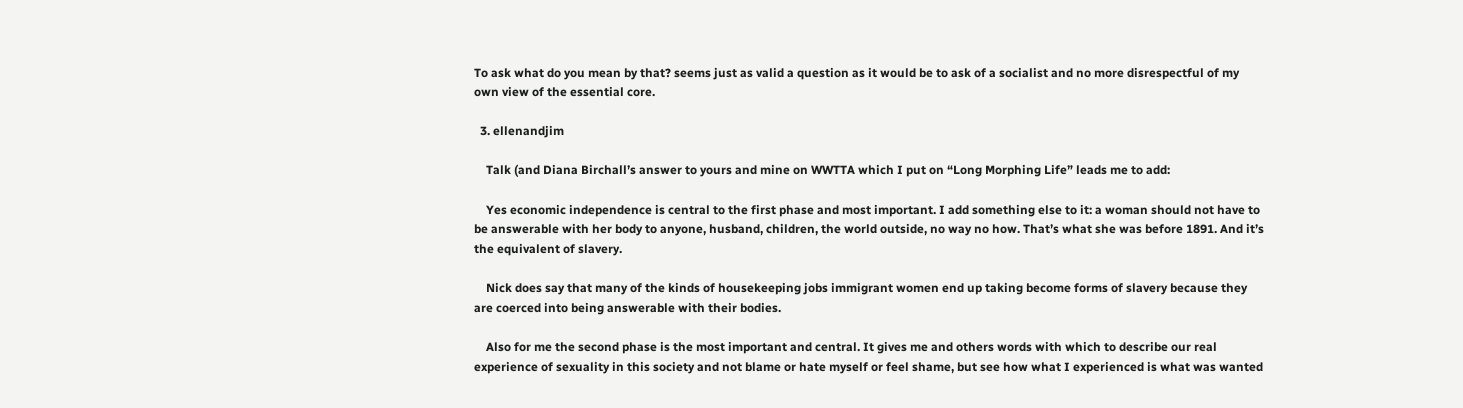To ask what do you mean by that? seems just as valid a question as it would be to ask of a socialist and no more disrespectful of my own view of the essential core.

  3. ellenandjim

    Talk (and Diana Birchall’s answer to yours and mine on WWTTA which I put on “Long Morphing Life” leads me to add:

    Yes economic independence is central to the first phase and most important. I add something else to it: a woman should not have to be answerable with her body to anyone, husband, children, the world outside, no way no how. That’s what she was before 1891. And it’s the equivalent of slavery.

    Nick does say that many of the kinds of housekeeping jobs immigrant women end up taking become forms of slavery because they are coerced into being answerable with their bodies.

    Also for me the second phase is the most important and central. It gives me and others words with which to describe our real experience of sexuality in this society and not blame or hate myself or feel shame, but see how what I experienced is what was wanted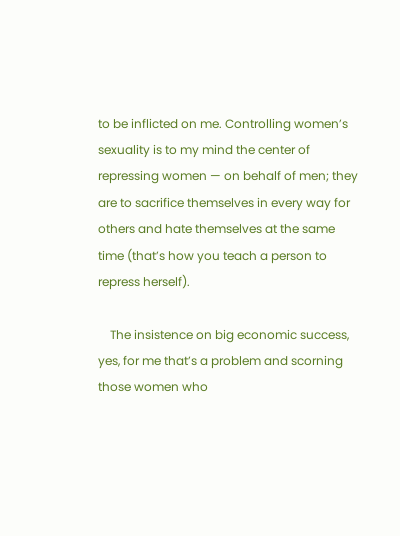to be inflicted on me. Controlling women’s sexuality is to my mind the center of repressing women — on behalf of men; they are to sacrifice themselves in every way for others and hate themselves at the same time (that’s how you teach a person to repress herself).

    The insistence on big economic success, yes, for me that’s a problem and scorning those women who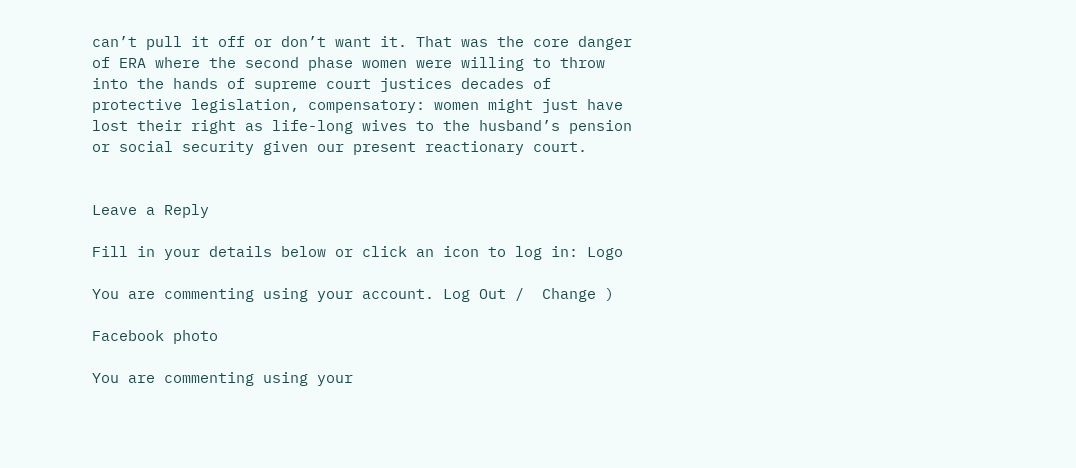can’t pull it off or don’t want it. That was the core danger of ERA where the second phase women were willing to throw into the hands of supreme court justices decades of protective legislation, compensatory: women might just have lost their right as life-long wives to the husband’s pension or social security given our present reactionary court.


Leave a Reply

Fill in your details below or click an icon to log in: Logo

You are commenting using your account. Log Out /  Change )

Facebook photo

You are commenting using your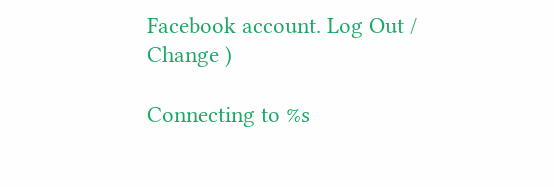Facebook account. Log Out /  Change )

Connecting to %s